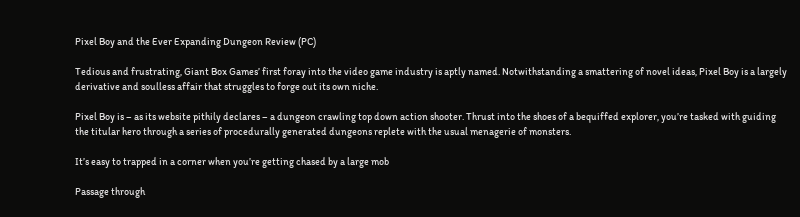Pixel Boy and the Ever Expanding Dungeon Review (PC)

Tedious and frustrating, Giant Box Games’ first foray into the video game industry is aptly named. Notwithstanding a smattering of novel ideas, Pixel Boy is a largely derivative and soulless affair that struggles to forge out its own niche.

Pixel Boy is – as its website pithily declares – a dungeon crawling top down action shooter. Thrust into the shoes of a bequiffed explorer, you’re tasked with guiding the titular hero through a series of procedurally generated dungeons replete with the usual menagerie of monsters.

It’s easy to trapped in a corner when you’re getting chased by a large mob

Passage through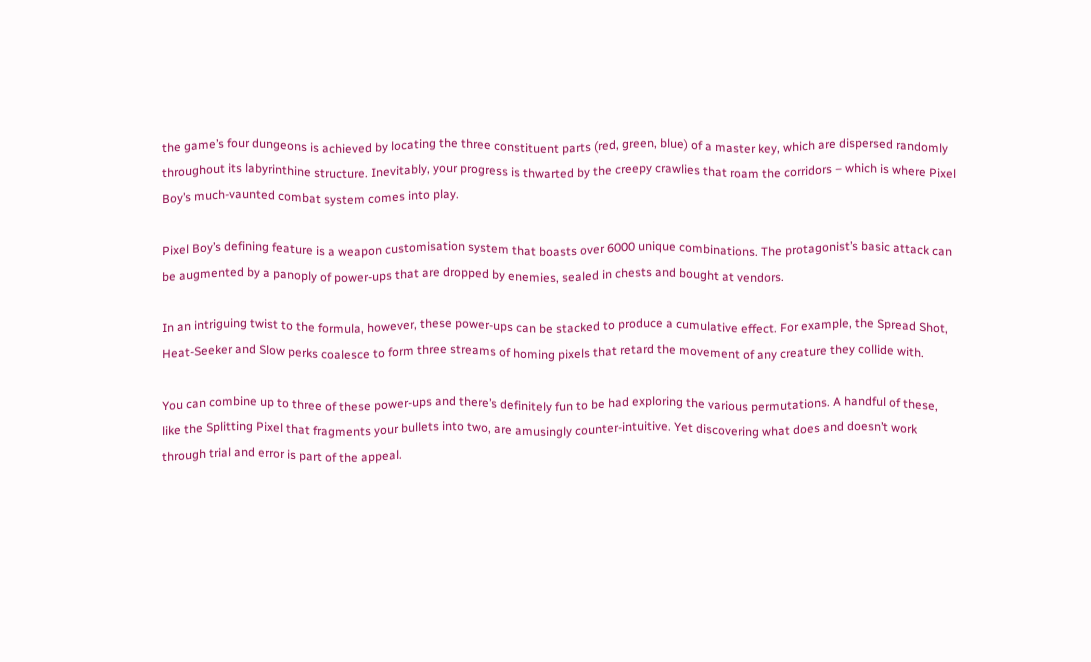the game’s four dungeons is achieved by locating the three constituent parts (red, green, blue) of a master key, which are dispersed randomly throughout its labyrinthine structure. Inevitably, your progress is thwarted by the creepy crawlies that roam the corridors – which is where Pixel Boy’s much-vaunted combat system comes into play.

Pixel Boy’s defining feature is a weapon customisation system that boasts over 6000 unique combinations. The protagonist’s basic attack can be augmented by a panoply of power-ups that are dropped by enemies, sealed in chests and bought at vendors.

In an intriguing twist to the formula, however, these power-ups can be stacked to produce a cumulative effect. For example, the Spread Shot, Heat-Seeker and Slow perks coalesce to form three streams of homing pixels that retard the movement of any creature they collide with.

You can combine up to three of these power-ups and there’s definitely fun to be had exploring the various permutations. A handful of these, like the Splitting Pixel that fragments your bullets into two, are amusingly counter-intuitive. Yet discovering what does and doesn’t work through trial and error is part of the appeal.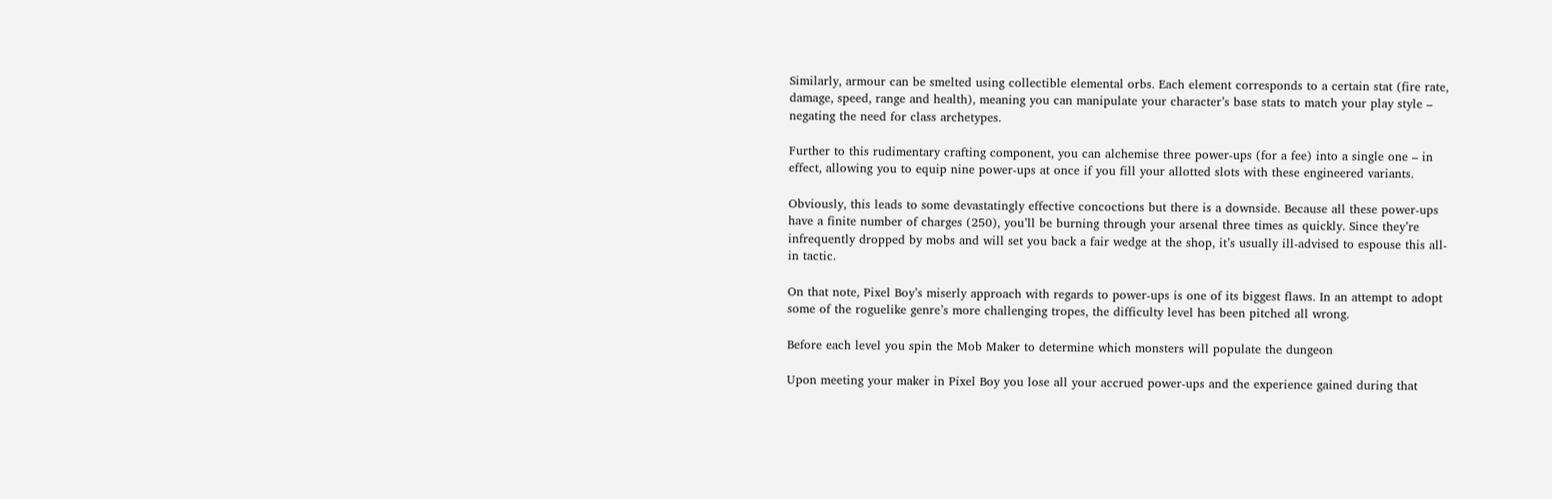Similarly, armour can be smelted using collectible elemental orbs. Each element corresponds to a certain stat (fire rate, damage, speed, range and health), meaning you can manipulate your character’s base stats to match your play style – negating the need for class archetypes.

Further to this rudimentary crafting component, you can alchemise three power-ups (for a fee) into a single one – in effect, allowing you to equip nine power-ups at once if you fill your allotted slots with these engineered variants.

Obviously, this leads to some devastatingly effective concoctions but there is a downside. Because all these power-ups have a finite number of charges (250), you’ll be burning through your arsenal three times as quickly. Since they’re infrequently dropped by mobs and will set you back a fair wedge at the shop, it’s usually ill-advised to espouse this all-in tactic.

On that note, Pixel Boy’s miserly approach with regards to power-ups is one of its biggest flaws. In an attempt to adopt some of the roguelike genre’s more challenging tropes, the difficulty level has been pitched all wrong.

Before each level you spin the Mob Maker to determine which monsters will populate the dungeon

Upon meeting your maker in Pixel Boy you lose all your accrued power-ups and the experience gained during that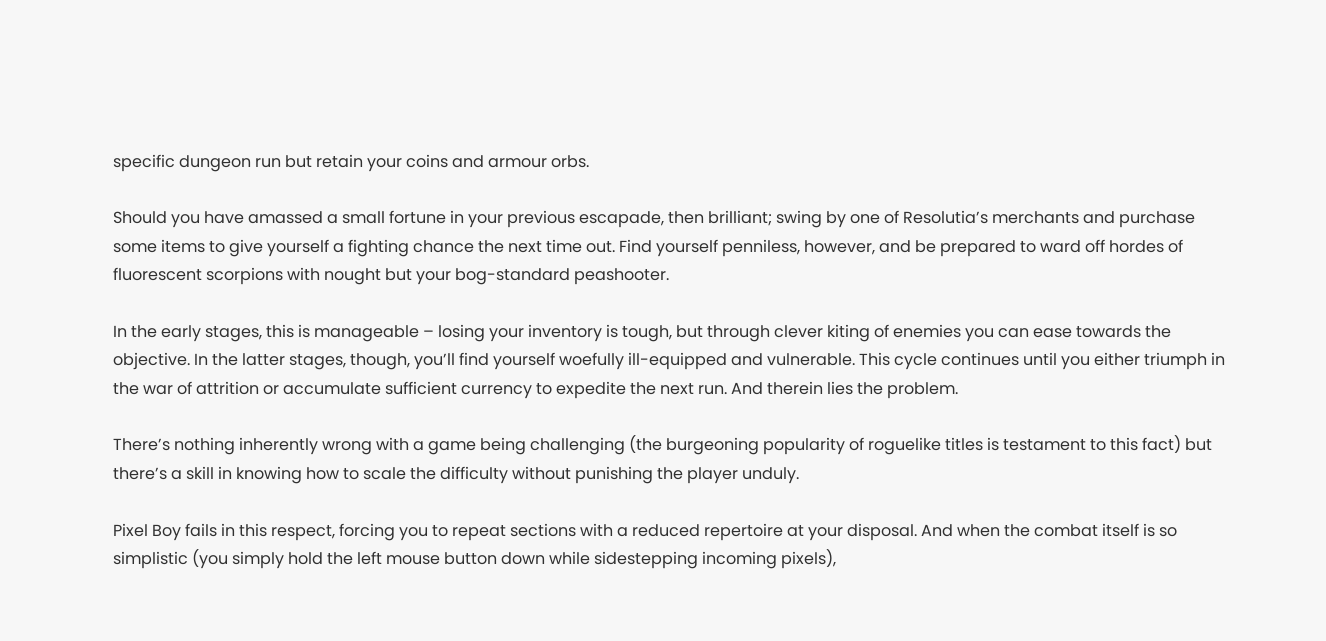specific dungeon run but retain your coins and armour orbs.

Should you have amassed a small fortune in your previous escapade, then brilliant; swing by one of Resolutia’s merchants and purchase some items to give yourself a fighting chance the next time out. Find yourself penniless, however, and be prepared to ward off hordes of fluorescent scorpions with nought but your bog-standard peashooter.

In the early stages, this is manageable – losing your inventory is tough, but through clever kiting of enemies you can ease towards the objective. In the latter stages, though, you’ll find yourself woefully ill-equipped and vulnerable. This cycle continues until you either triumph in the war of attrition or accumulate sufficient currency to expedite the next run. And therein lies the problem.

There’s nothing inherently wrong with a game being challenging (the burgeoning popularity of roguelike titles is testament to this fact) but there’s a skill in knowing how to scale the difficulty without punishing the player unduly.

Pixel Boy fails in this respect, forcing you to repeat sections with a reduced repertoire at your disposal. And when the combat itself is so simplistic (you simply hold the left mouse button down while sidestepping incoming pixels),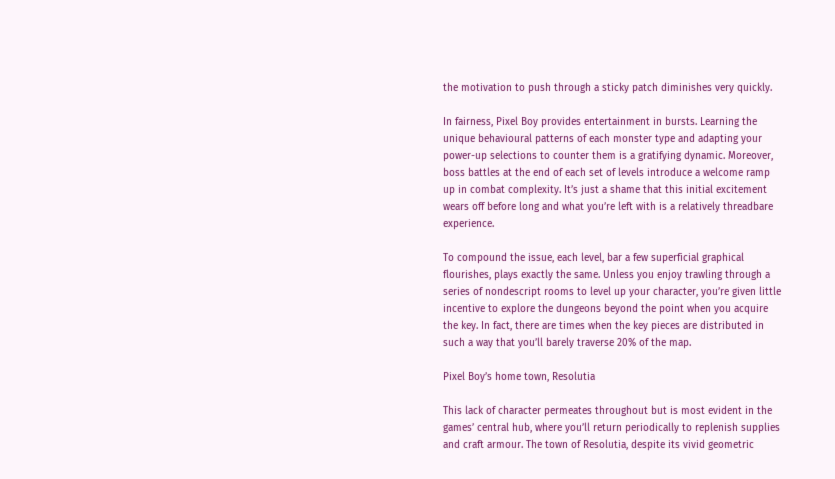the motivation to push through a sticky patch diminishes very quickly.

In fairness, Pixel Boy provides entertainment in bursts. Learning the unique behavioural patterns of each monster type and adapting your power-up selections to counter them is a gratifying dynamic. Moreover, boss battles at the end of each set of levels introduce a welcome ramp up in combat complexity. It’s just a shame that this initial excitement wears off before long and what you’re left with is a relatively threadbare experience.

To compound the issue, each level, bar a few superficial graphical flourishes, plays exactly the same. Unless you enjoy trawling through a series of nondescript rooms to level up your character, you’re given little incentive to explore the dungeons beyond the point when you acquire the key. In fact, there are times when the key pieces are distributed in such a way that you’ll barely traverse 20% of the map.

Pixel Boy’s home town, Resolutia

This lack of character permeates throughout but is most evident in the games’ central hub, where you’ll return periodically to replenish supplies and craft armour. The town of Resolutia, despite its vivid geometric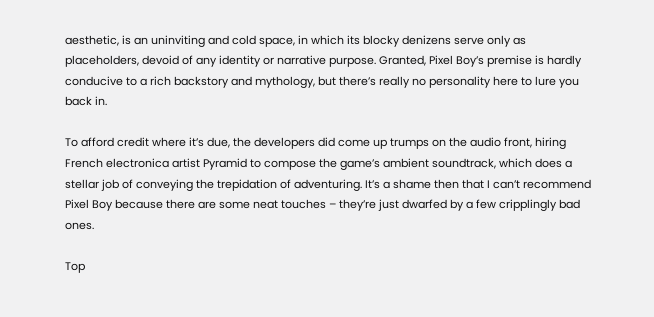aesthetic, is an uninviting and cold space, in which its blocky denizens serve only as placeholders, devoid of any identity or narrative purpose. Granted, Pixel Boy’s premise is hardly conducive to a rich backstory and mythology, but there’s really no personality here to lure you back in.

To afford credit where it’s due, the developers did come up trumps on the audio front, hiring French electronica artist Pyramid to compose the game’s ambient soundtrack, which does a stellar job of conveying the trepidation of adventuring. It’s a shame then that I can’t recommend Pixel Boy because there are some neat touches – they’re just dwarfed by a few cripplingly bad ones.

Top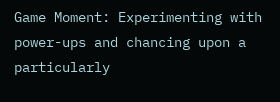Game Moment: Experimenting with power-ups and chancing upon a particularly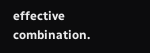effective combination.